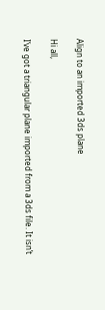Align to an imported 3ds plane

Hi all,

I’ve got a triangular plane imported from a 3ds file. It isn’t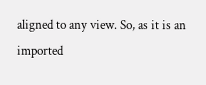aligned to any view. So, as it is an imported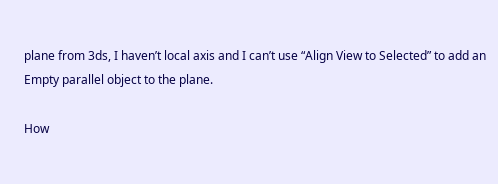plane from 3ds, I haven’t local axis and I can’t use “Align View to Selected” to add an Empty parallel object to the plane.

How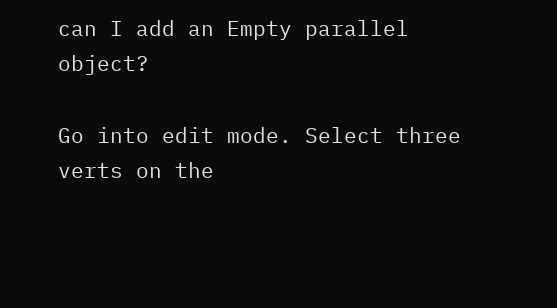can I add an Empty parallel object?

Go into edit mode. Select three verts on the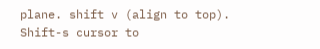plane. shift v (align to top).
Shift-s cursor to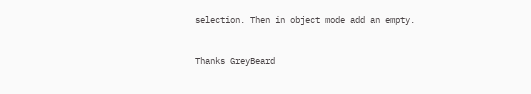selection. Then in object mode add an empty.


Thanks GreyBeard